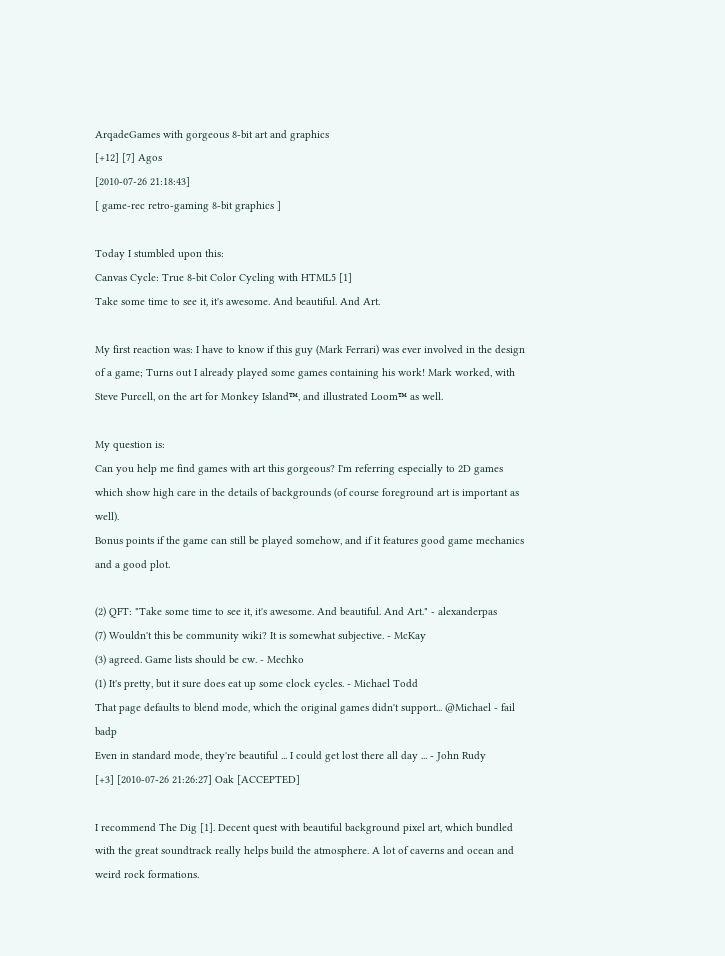ArqadeGames with gorgeous 8-bit art and graphics
[+12] [7] Agos
[2010-07-26 21:18:43]
[ game-rec retro-gaming 8-bit graphics ]

Today I stumbled upon this:
Canvas Cycle: True 8-bit Color Cycling with HTML5 [1]
Take some time to see it, it's awesome. And beautiful. And Art.

My first reaction was: I have to know if this guy (Mark Ferrari) was ever involved in the design of a game; Turns out I already played some games containing his work! Mark worked, with Steve Purcell, on the art for Monkey Island™, and illustrated Loom™ as well.

My question is:
Can you help me find games with art this gorgeous? I'm referring especially to 2D games which show high care in the details of backgrounds (of course foreground art is important as well).
Bonus points if the game can still be played somehow, and if it features good game mechanics and a good plot.

(2) QFT: "Take some time to see it, it's awesome. And beautiful. And Art." - alexanderpas
(7) Wouldn't this be community wiki? It is somewhat subjective. - McKay
(3) agreed. Game lists should be cw. - Mechko
(1) It's pretty, but it sure does eat up some clock cycles. - Michael Todd
That page defaults to blend mode, which the original games didn't support... @Michael - fail badp
Even in standard mode, they're beautiful ... I could get lost there all day ... - John Rudy
[+3] [2010-07-26 21:26:27] Oak [ACCEPTED]

I recommend The Dig [1]. Decent quest with beautiful background pixel art, which bundled with the great soundtrack really helps build the atmosphere. A lot of caverns and ocean and weird rock formations.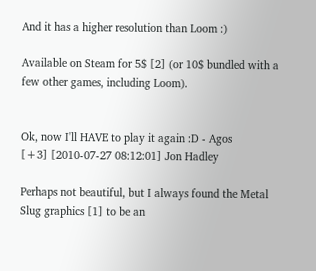And it has a higher resolution than Loom :)

Available on Steam for 5$ [2] (or 10$ bundled with a few other games, including Loom).


Ok, now I'll HAVE to play it again :D - Agos
[+3] [2010-07-27 08:12:01] Jon Hadley

Perhaps not beautiful, but I always found the Metal Slug graphics [1] to be an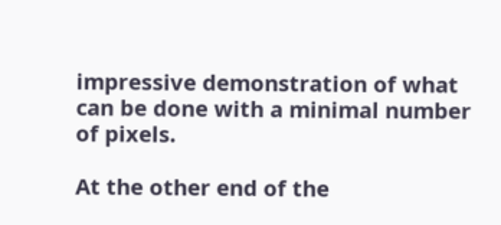impressive demonstration of what can be done with a minimal number of pixels.

At the other end of the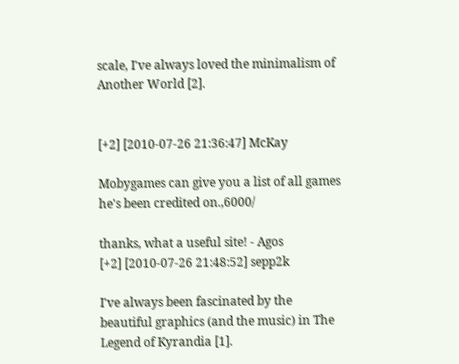scale, I've always loved the minimalism of Another World [2].


[+2] [2010-07-26 21:36:47] McKay

Mobygames can give you a list of all games he's been credited on.,6000/

thanks, what a useful site! - Agos
[+2] [2010-07-26 21:48:52] sepp2k

I've always been fascinated by the beautiful graphics (and the music) in The Legend of Kyrandia [1].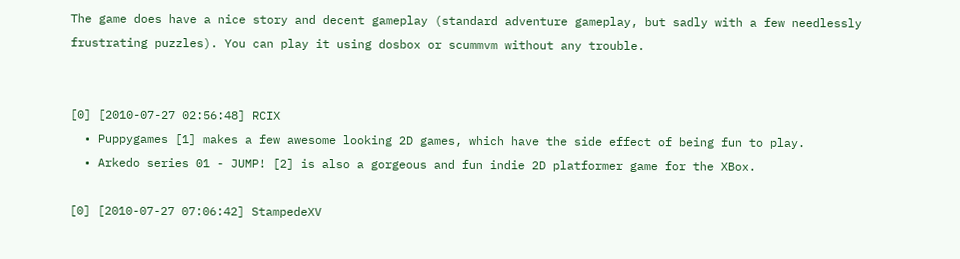The game does have a nice story and decent gameplay (standard adventure gameplay, but sadly with a few needlessly frustrating puzzles). You can play it using dosbox or scummvm without any trouble.


[0] [2010-07-27 02:56:48] RCIX
  • Puppygames [1] makes a few awesome looking 2D games, which have the side effect of being fun to play.
  • Arkedo series 01 - JUMP! [2] is also a gorgeous and fun indie 2D platformer game for the XBox.

[0] [2010-07-27 07:06:42] StampedeXV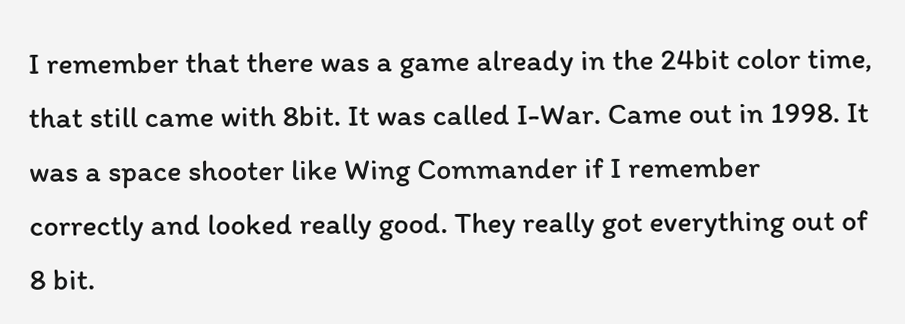I remember that there was a game already in the 24bit color time, that still came with 8bit. It was called I-War. Came out in 1998. It was a space shooter like Wing Commander if I remember correctly and looked really good. They really got everything out of 8 bit.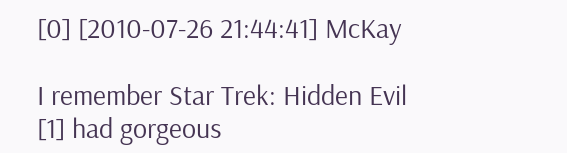[0] [2010-07-26 21:44:41] McKay

I remember Star Trek: Hidden Evil [1] had gorgeous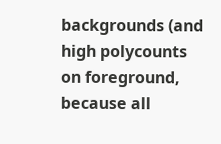backgrounds (and high polycounts on foreground, because all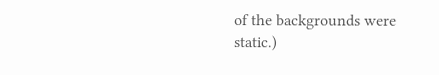of the backgrounds were static.)